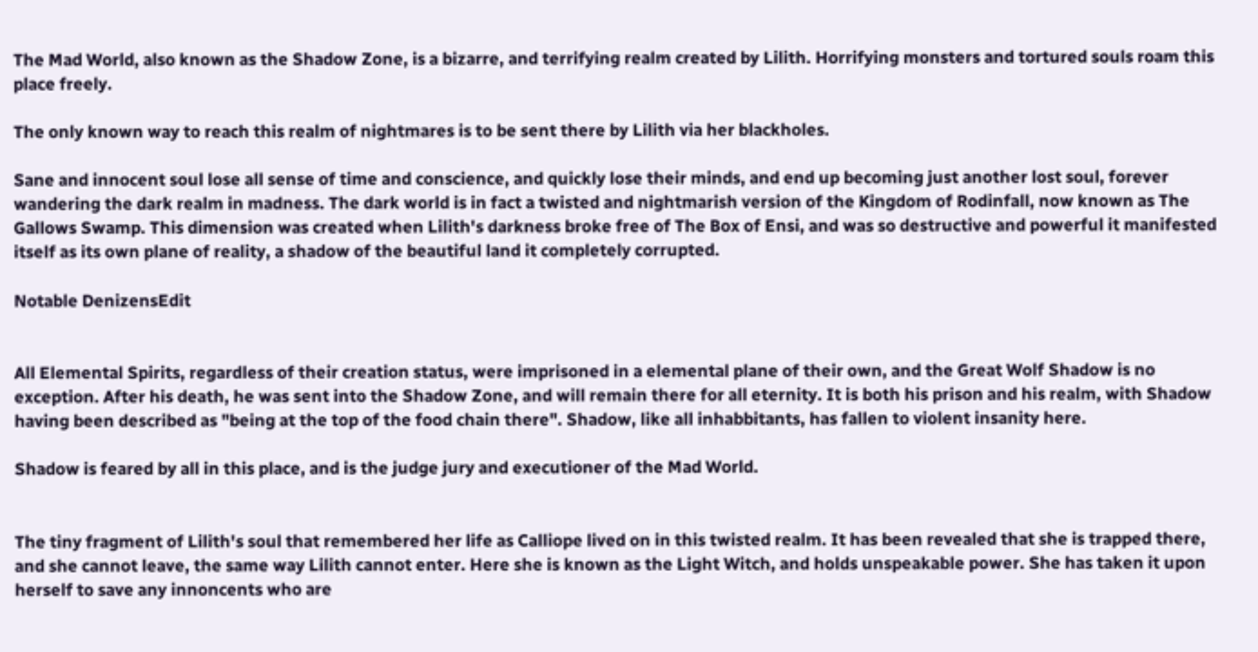The Mad World, also known as the Shadow Zone, is a bizarre, and terrifying realm created by Lilith. Horrifying monsters and tortured souls roam this place freely.

The only known way to reach this realm of nightmares is to be sent there by Lilith via her blackholes.

Sane and innocent soul lose all sense of time and conscience, and quickly lose their minds, and end up becoming just another lost soul, forever wandering the dark realm in madness. The dark world is in fact a twisted and nightmarish version of the Kingdom of Rodinfall, now known as The Gallows Swamp. This dimension was created when Lilith's darkness broke free of The Box of Ensi, and was so destructive and powerful it manifested itself as its own plane of reality, a shadow of the beautiful land it completely corrupted.

Notable DenizensEdit


All Elemental Spirits, regardless of their creation status, were imprisoned in a elemental plane of their own, and the Great Wolf Shadow is no exception. After his death, he was sent into the Shadow Zone, and will remain there for all eternity. It is both his prison and his realm, with Shadow having been described as "being at the top of the food chain there". Shadow, like all inhabbitants, has fallen to violent insanity here.

Shadow is feared by all in this place, and is the judge jury and executioner of the Mad World.


The tiny fragment of Lilith's soul that remembered her life as Calliope lived on in this twisted realm. It has been revealed that she is trapped there, and she cannot leave, the same way Lilith cannot enter. Here she is known as the Light Witch, and holds unspeakable power. She has taken it upon herself to save any innoncents who are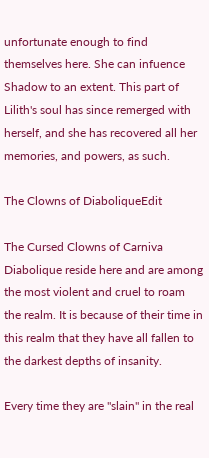unfortunate enough to find themselves here. She can infuence Shadow to an extent. This part of Lilith's soul has since remerged with herself, and she has recovered all her memories, and powers, as such.

The Clowns of DiaboliqueEdit

The Cursed Clowns of Carniva Diabolique reside here and are among the most violent and cruel to roam the realm. It is because of their time in this realm that they have all fallen to the darkest depths of insanity.

Every time they are "slain" in the real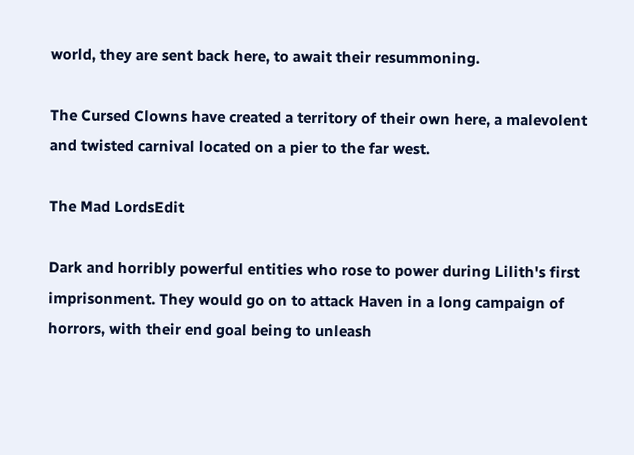world, they are sent back here, to await their resummoning.

The Cursed Clowns have created a territory of their own here, a malevolent and twisted carnival located on a pier to the far west.

The Mad LordsEdit

Dark and horribly powerful entities who rose to power during Lilith's first imprisonment. They would go on to attack Haven in a long campaign of horrors, with their end goal being to unleash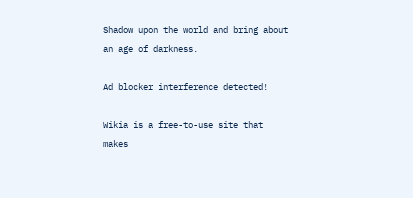Shadow upon the world and bring about an age of darkness.

Ad blocker interference detected!

Wikia is a free-to-use site that makes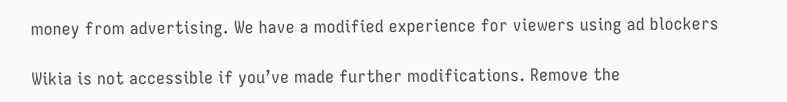money from advertising. We have a modified experience for viewers using ad blockers

Wikia is not accessible if you’ve made further modifications. Remove the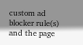custom ad blocker rule(s) and the page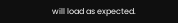will load as expected.